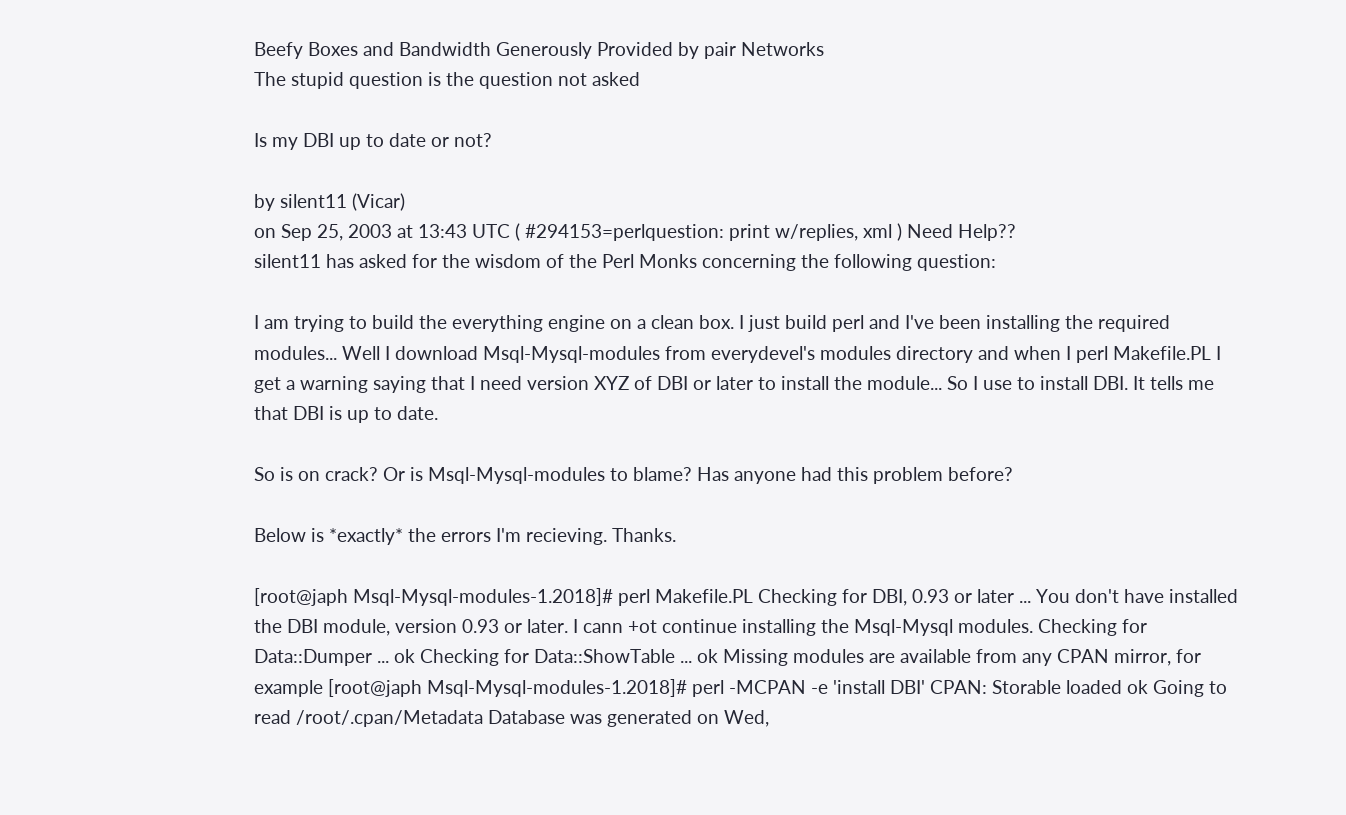Beefy Boxes and Bandwidth Generously Provided by pair Networks
The stupid question is the question not asked

Is my DBI up to date or not?

by silent11 (Vicar)
on Sep 25, 2003 at 13:43 UTC ( #294153=perlquestion: print w/replies, xml ) Need Help??
silent11 has asked for the wisdom of the Perl Monks concerning the following question:

I am trying to build the everything engine on a clean box. I just build perl and I've been installing the required modules... Well I download Msql-Mysql-modules from everydevel's modules directory and when I perl Makefile.PL I get a warning saying that I need version XYZ of DBI or later to install the module... So I use to install DBI. It tells me that DBI is up to date.

So is on crack? Or is Msql-Mysql-modules to blame? Has anyone had this problem before?

Below is *exactly* the errors I'm recieving. Thanks.

[root@japh Msql-Mysql-modules-1.2018]# perl Makefile.PL Checking for DBI, 0.93 or later ... You don't have installed the DBI module, version 0.93 or later. I cann +ot continue installing the Msql-Mysql modules. Checking for Data::Dumper ... ok Checking for Data::ShowTable ... ok Missing modules are available from any CPAN mirror, for example [root@japh Msql-Mysql-modules-1.2018]# perl -MCPAN -e 'install DBI' CPAN: Storable loaded ok Going to read /root/.cpan/Metadata Database was generated on Wed,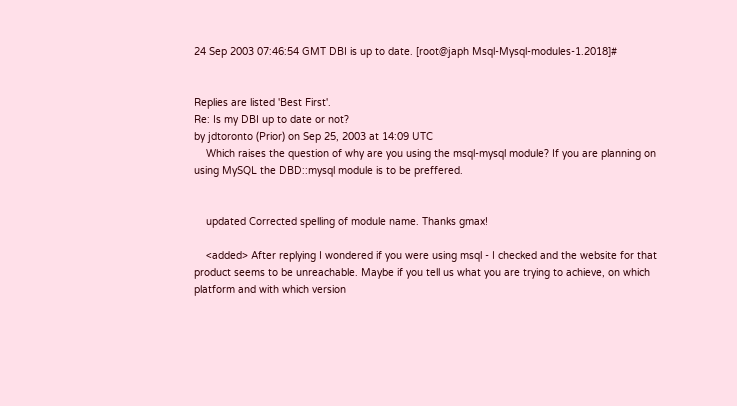24 Sep 2003 07:46:54 GMT DBI is up to date. [root@japh Msql-Mysql-modules-1.2018]#


Replies are listed 'Best First'.
Re: Is my DBI up to date or not?
by jdtoronto (Prior) on Sep 25, 2003 at 14:09 UTC
    Which raises the question of why are you using the msql-mysql module? If you are planning on using MySQL the DBD::mysql module is to be preffered.


    updated Corrected spelling of module name. Thanks gmax!

    <added> After replying I wondered if you were using msql - I checked and the website for that product seems to be unreachable. Maybe if you tell us what you are trying to achieve, on which platform and with which version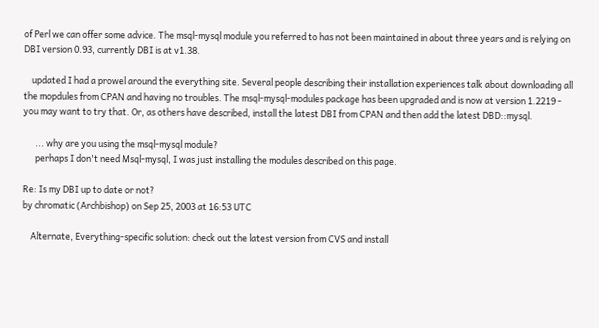of Perl we can offer some advice. The msql-mysql module you referred to has not been maintained in about three years and is relying on DBI version 0.93, currently DBI is at v1.38.

    updated I had a prowel around the everything site. Several people describing their installation experiences talk about downloading all the mopdules from CPAN and having no troubles. The msql-mysql-modules package has been upgraded and is now at version 1.2219 - you may want to try that. Or, as others have described, install the latest DBI from CPAN and then add the latest DBD::mysql.

      ... why are you using the msql-mysql module?
      perhaps I don't need Msql-mysql, I was just installing the modules described on this page.

Re: Is my DBI up to date or not?
by chromatic (Archbishop) on Sep 25, 2003 at 16:53 UTC

    Alternate, Everything-specific solution: check out the latest version from CVS and install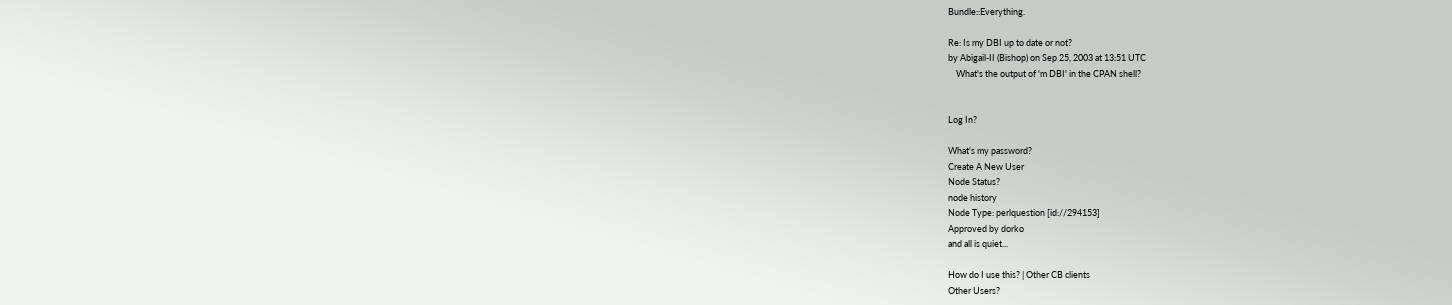Bundle::Everything.

Re: Is my DBI up to date or not?
by Abigail-II (Bishop) on Sep 25, 2003 at 13:51 UTC
    What's the output of 'm DBI' in the CPAN shell?


Log In?

What's my password?
Create A New User
Node Status?
node history
Node Type: perlquestion [id://294153]
Approved by dorko
and all is quiet...

How do I use this? | Other CB clients
Other Users?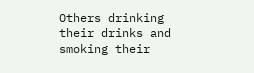Others drinking their drinks and smoking their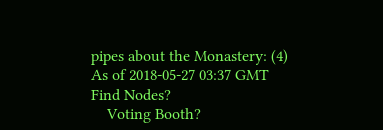pipes about the Monastery: (4)
As of 2018-05-27 03:37 GMT
Find Nodes?
    Voting Booth?